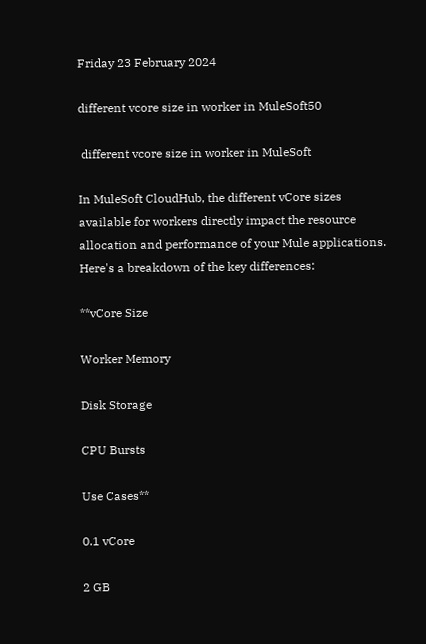Friday 23 February 2024

different vcore size in worker in MuleSoft50

 different vcore size in worker in MuleSoft

In MuleSoft CloudHub, the different vCore sizes available for workers directly impact the resource allocation and performance of your Mule applications. Here's a breakdown of the key differences:

**vCore Size

Worker Memory

Disk Storage

CPU Bursts

Use Cases**

0.1 vCore

2 GB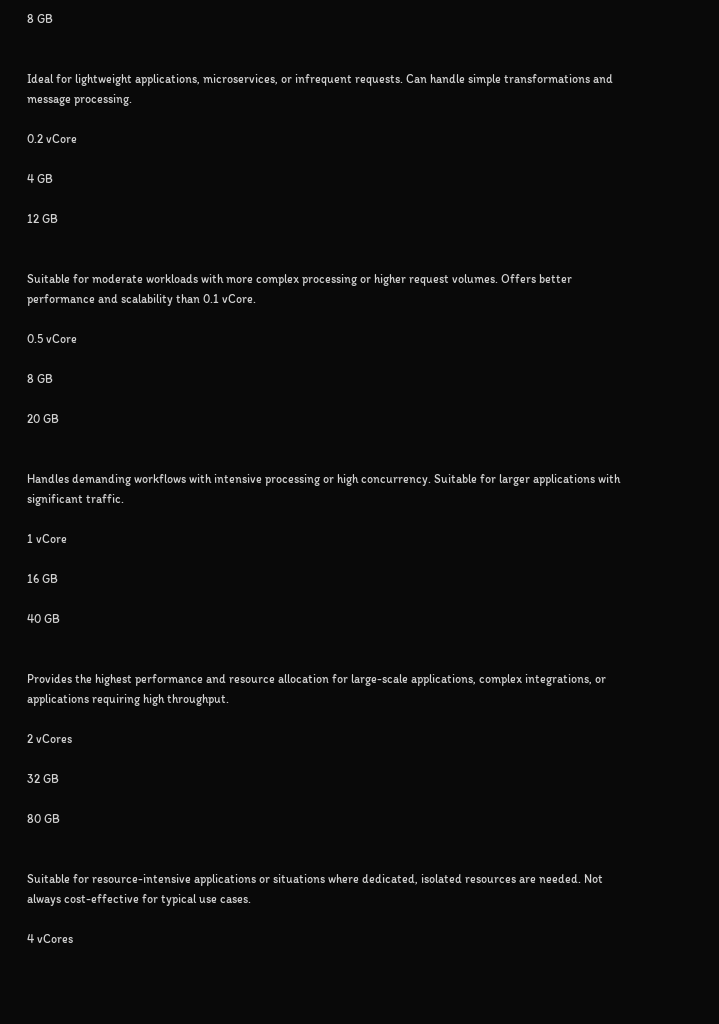8 GB


Ideal for lightweight applications, microservices, or infrequent requests. Can handle simple transformations and message processing.

0.2 vCore

4 GB

12 GB


Suitable for moderate workloads with more complex processing or higher request volumes. Offers better performance and scalability than 0.1 vCore.

0.5 vCore

8 GB

20 GB


Handles demanding workflows with intensive processing or high concurrency. Suitable for larger applications with significant traffic.

1 vCore

16 GB

40 GB


Provides the highest performance and resource allocation for large-scale applications, complex integrations, or applications requiring high throughput.

2 vCores

32 GB

80 GB


Suitable for resource-intensive applications or situations where dedicated, isolated resources are needed. Not always cost-effective for typical use cases.

4 vCores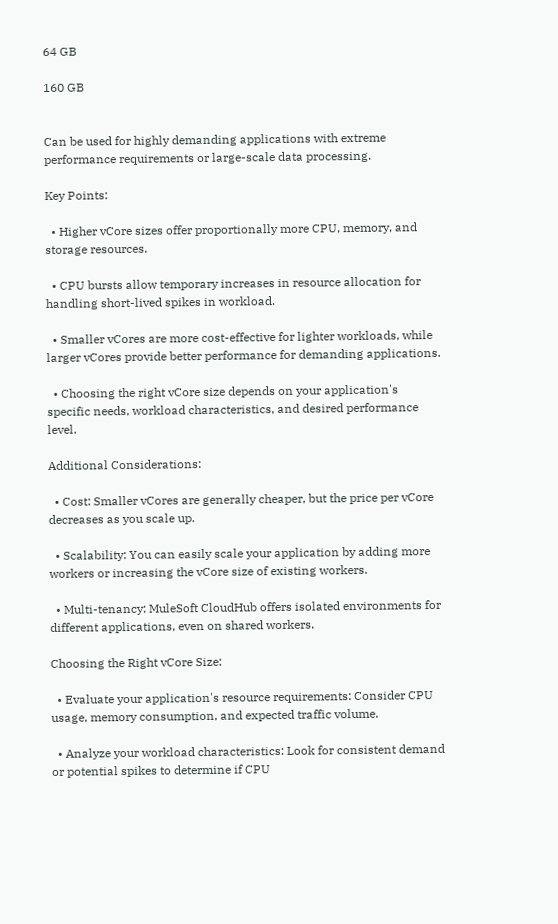64 GB

160 GB


Can be used for highly demanding applications with extreme performance requirements or large-scale data processing.

Key Points:

  • Higher vCore sizes offer proportionally more CPU, memory, and storage resources.

  • CPU bursts allow temporary increases in resource allocation for handling short-lived spikes in workload.

  • Smaller vCores are more cost-effective for lighter workloads, while larger vCores provide better performance for demanding applications.

  • Choosing the right vCore size depends on your application's specific needs, workload characteristics, and desired performance level.

Additional Considerations:

  • Cost: Smaller vCores are generally cheaper, but the price per vCore decreases as you scale up.

  • Scalability: You can easily scale your application by adding more workers or increasing the vCore size of existing workers.

  • Multi-tenancy: MuleSoft CloudHub offers isolated environments for different applications, even on shared workers.

Choosing the Right vCore Size:

  • Evaluate your application's resource requirements: Consider CPU usage, memory consumption, and expected traffic volume.

  • Analyze your workload characteristics: Look for consistent demand or potential spikes to determine if CPU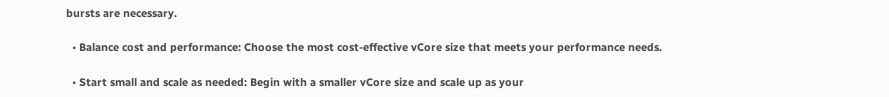bursts are necessary.

  • Balance cost and performance: Choose the most cost-effective vCore size that meets your performance needs.

  • Start small and scale as needed: Begin with a smaller vCore size and scale up as your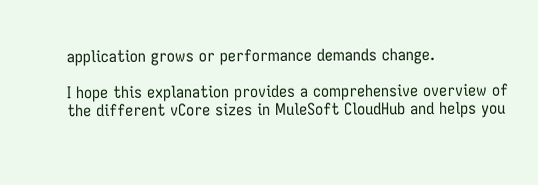application grows or performance demands change.

I hope this explanation provides a comprehensive overview of the different vCore sizes in MuleSoft CloudHub and helps you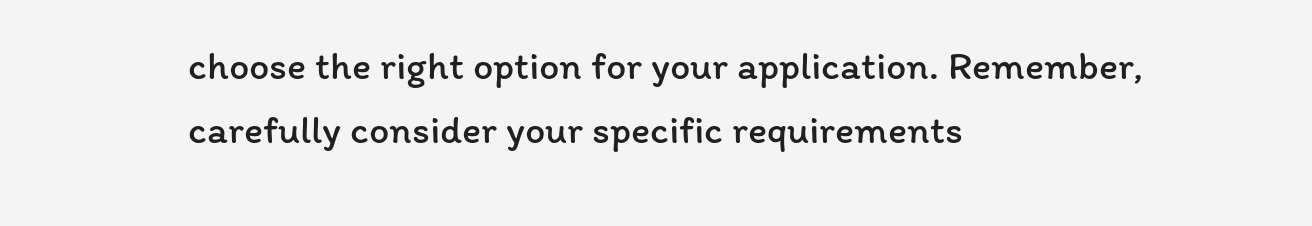choose the right option for your application. Remember, carefully consider your specific requirements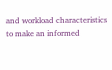and workload characteristics to make an informed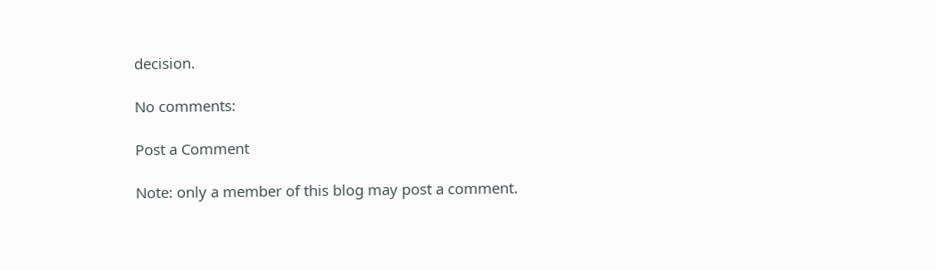decision.

No comments:

Post a Comment

Note: only a member of this blog may post a comment.